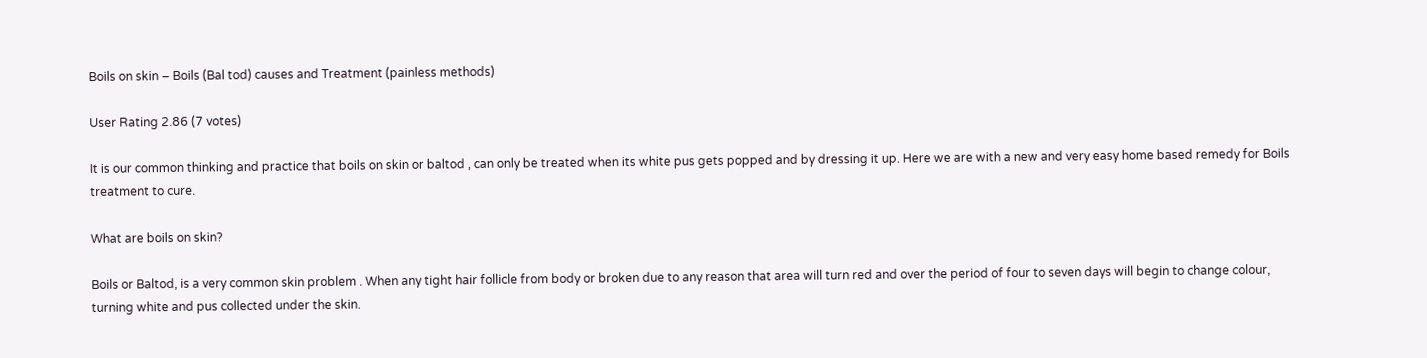Boils on skin – Boils (Bal tod) causes and Treatment (painless methods)

User Rating 2.86 (7 votes)

It is our common thinking and practice that boils on skin or baltod , can only be treated when its white pus gets popped and by dressing it up. Here we are with a new and very easy home based remedy for Boils treatment to cure.

What are boils on skin?

Boils or Baltod, is a very common skin problem . When any tight hair follicle from body or broken due to any reason that area will turn red and over the period of four to seven days will begin to change colour, turning white and pus collected under the skin.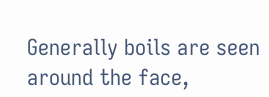Generally boils are seen around the face,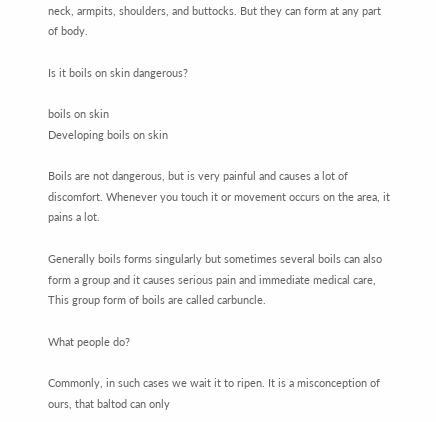neck, armpits, shoulders, and buttocks. But they can form at any part of body.

Is it boils on skin dangerous?

boils on skin
Developing boils on skin

Boils are not dangerous, but is very painful and causes a lot of discomfort. Whenever you touch it or movement occurs on the area, it pains a lot.

Generally boils forms singularly but sometimes several boils can also form a group and it causes serious pain and immediate medical care, This group form of boils are called carbuncle.

What people do?

Commonly, in such cases we wait it to ripen. It is a misconception of ours, that baltod can only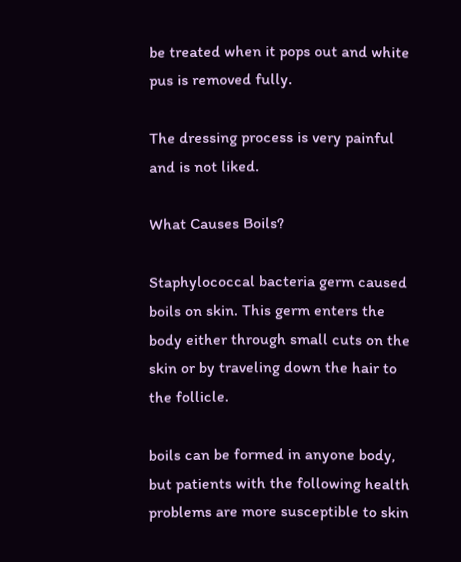be treated when it pops out and white pus is removed fully.

The dressing process is very painful and is not liked.

What Causes Boils?

Staphylococcal bacteria germ caused boils on skin. This germ enters the body either through small cuts on the skin or by traveling down the hair to the follicle.

boils can be formed in anyone body, but patients with the following health problems are more susceptible to skin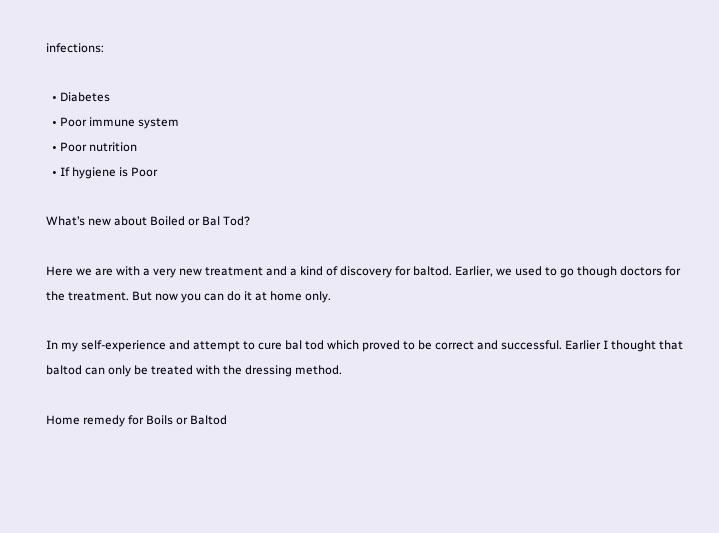infections:

  • Diabetes
  • Poor immune system
  • Poor nutrition
  • If hygiene is Poor

What’s new about Boiled or Bal Tod?

Here we are with a very new treatment and a kind of discovery for baltod. Earlier, we used to go though doctors for the treatment. But now you can do it at home only.

In my self-experience and attempt to cure bal tod which proved to be correct and successful. Earlier I thought that baltod can only be treated with the dressing method.

Home remedy for Boils or Baltod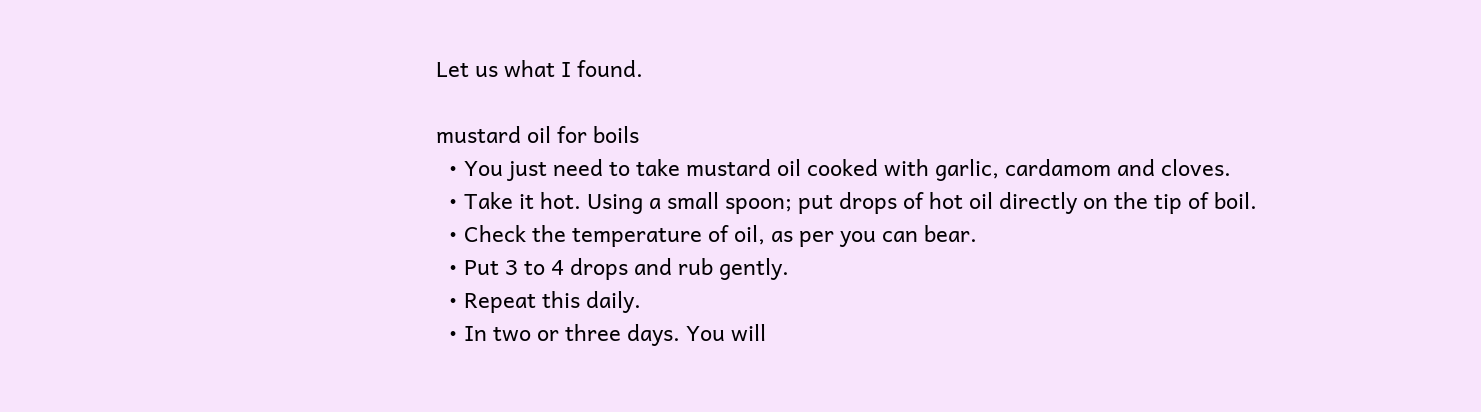Let us what I found.

mustard oil for boils
  • You just need to take mustard oil cooked with garlic, cardamom and cloves.
  • Take it hot. Using a small spoon; put drops of hot oil directly on the tip of boil.
  • Check the temperature of oil, as per you can bear.
  • Put 3 to 4 drops and rub gently.
  • Repeat this daily.
  • In two or three days. You will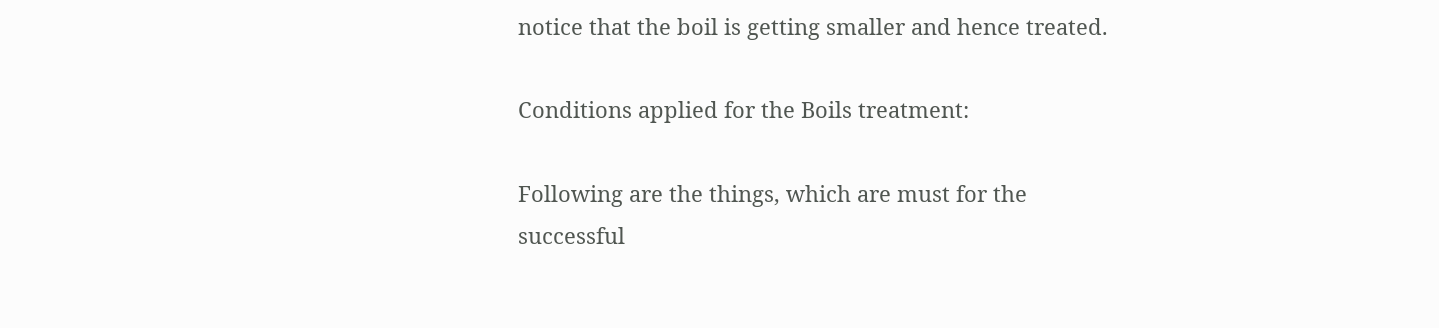notice that the boil is getting smaller and hence treated.

Conditions applied for the Boils treatment:

Following are the things, which are must for the successful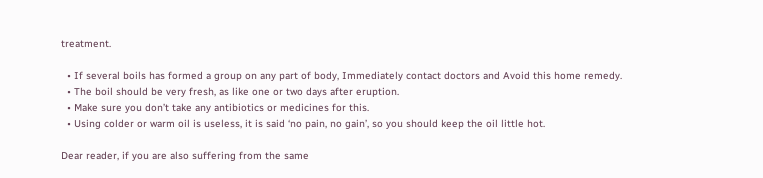treatment.

  • If several boils has formed a group on any part of body, Immediately contact doctors and Avoid this home remedy.
  • The boil should be very fresh, as like one or two days after eruption.
  • Make sure you don’t take any antibiotics or medicines for this.
  • Using colder or warm oil is useless, it is said ‘no pain, no gain’, so you should keep the oil little hot.

Dear reader, if you are also suffering from the same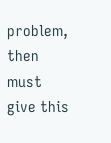problem, then must give this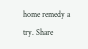home remedy a try. Share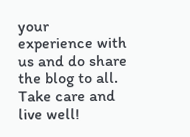your experience with us and do share the blog to all. Take care and live well!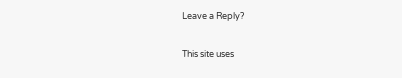Leave a Reply?

This site uses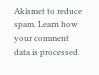Akismet to reduce spam. Learn how your comment data is processed.